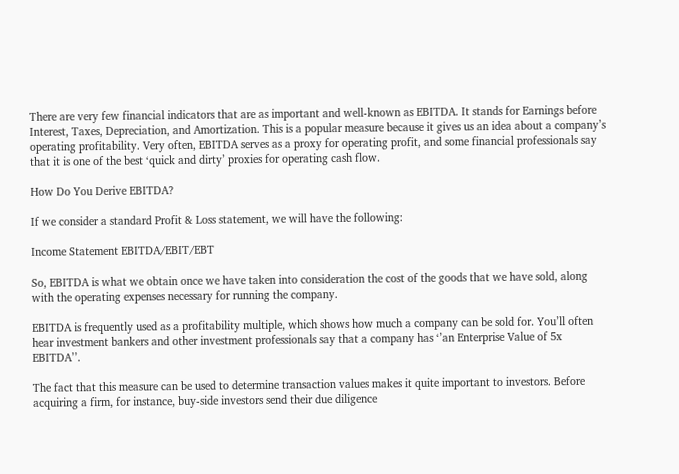There are very few financial indicators that are as important and well-known as EBITDA. It stands for Earnings before Interest, Taxes, Depreciation, and Amortization. This is a popular measure because it gives us an idea about a company’s operating profitability. Very often, EBITDA serves as a proxy for operating profit, and some financial professionals say that it is one of the best ‘quick and dirty’ proxies for operating cash flow.

How Do You Derive EBITDA?

If we consider a standard Profit & Loss statement, we will have the following:

Income Statement EBITDA/EBIT/EBT

So, EBITDA is what we obtain once we have taken into consideration the cost of the goods that we have sold, along with the operating expenses necessary for running the company.

EBITDA is frequently used as a profitability multiple, which shows how much a company can be sold for. You’ll often hear investment bankers and other investment professionals say that a company has ‘’an Enterprise Value of 5x EBITDA’’.

The fact that this measure can be used to determine transaction values makes it quite important to investors. Before acquiring a firm, for instance, buy-side investors send their due diligence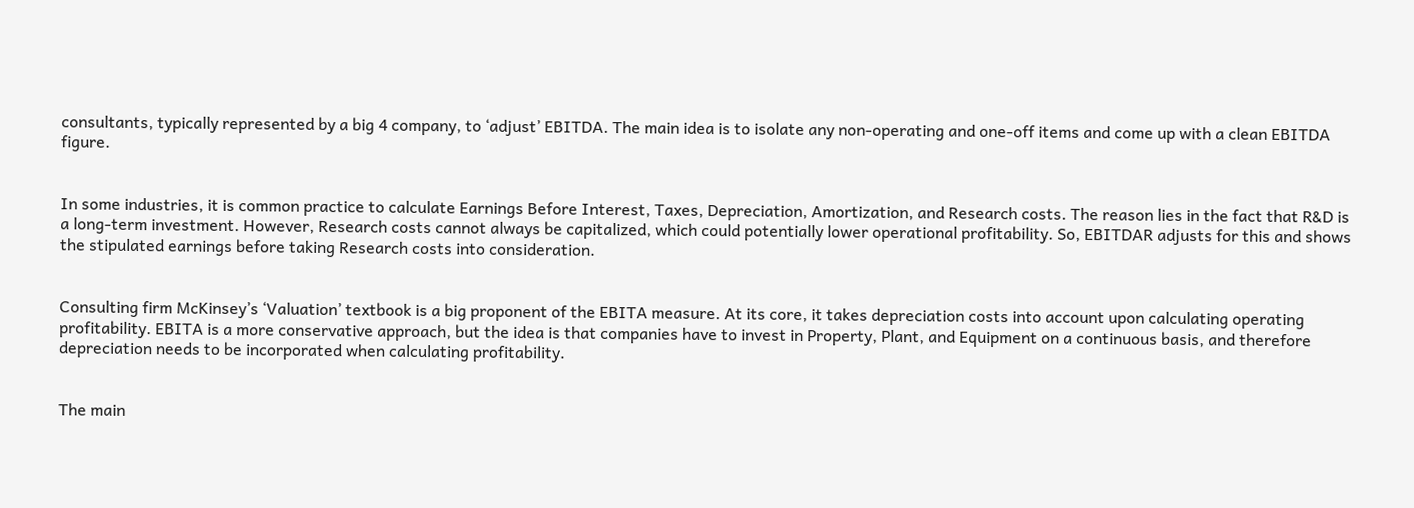consultants, typically represented by a big 4 company, to ‘adjust’ EBITDA. The main idea is to isolate any non-operating and one-off items and come up with a clean EBITDA figure.


In some industries, it is common practice to calculate Earnings Before Interest, Taxes, Depreciation, Amortization, and Research costs. The reason lies in the fact that R&D is a long-term investment. However, Research costs cannot always be capitalized, which could potentially lower operational profitability. So, EBITDAR adjusts for this and shows the stipulated earnings before taking Research costs into consideration.


Consulting firm McKinsey’s ‘Valuation’ textbook is a big proponent of the EBITA measure. At its core, it takes depreciation costs into account upon calculating operating profitability. EBITA is a more conservative approach, but the idea is that companies have to invest in Property, Plant, and Equipment on a continuous basis, and therefore depreciation needs to be incorporated when calculating profitability.


The main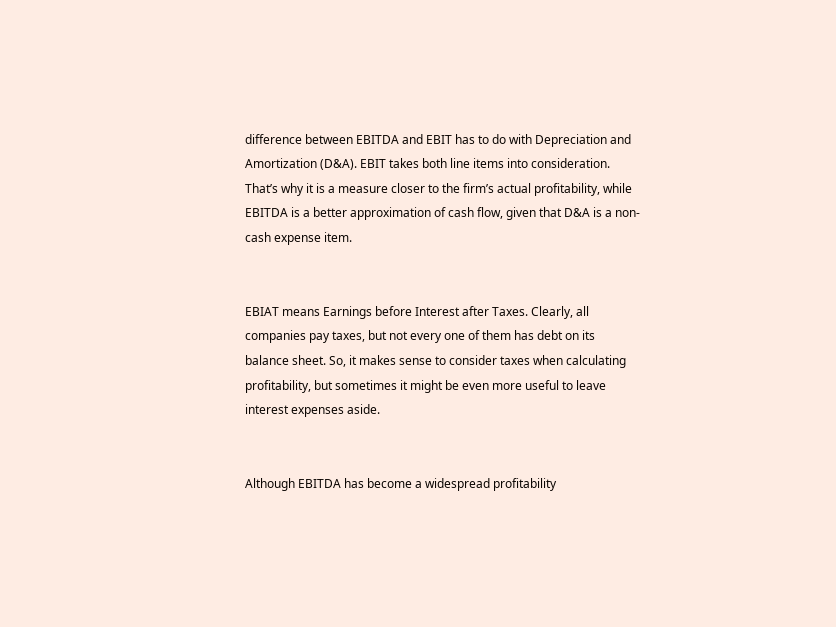difference between EBITDA and EBIT has to do with Depreciation and Amortization (D&A). EBIT takes both line items into consideration. That’s why it is a measure closer to the firm’s actual profitability, while EBITDA is a better approximation of cash flow, given that D&A is a non-cash expense item.


EBIAT means Earnings before Interest after Taxes. Clearly, all companies pay taxes, but not every one of them has debt on its balance sheet. So, it makes sense to consider taxes when calculating profitability, but sometimes it might be even more useful to leave interest expenses aside.


Although EBITDA has become a widespread profitability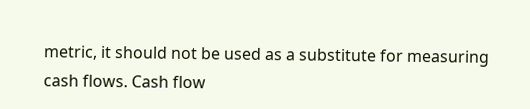metric, it should not be used as a substitute for measuring cash flows. Cash flow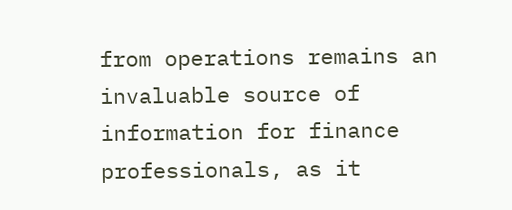from operations remains an invaluable source of information for finance professionals, as it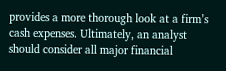provides a more thorough look at a firm’s cash expenses. Ultimately, an analyst should consider all major financial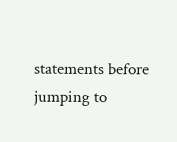statements before jumping to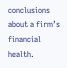conclusions about a firm’s financial health.